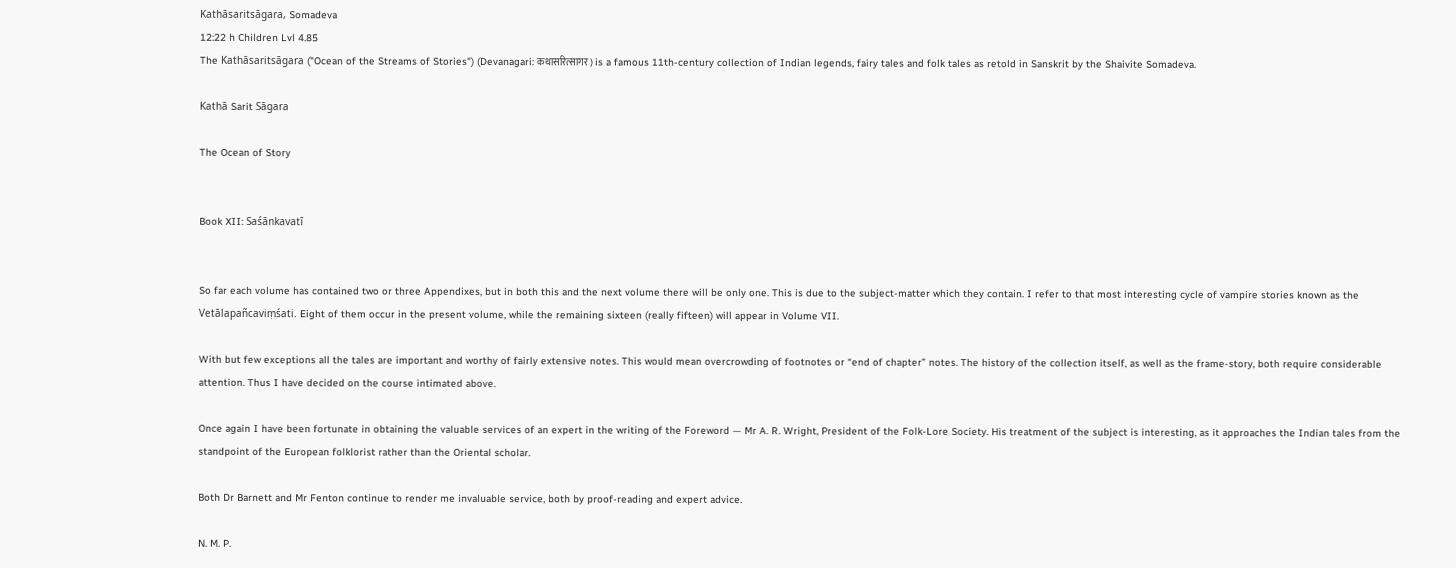Kathāsaritsāgara, Somadeva
12:22 h Children Lvl 4.85
The Kathāsaritsāgara ("Ocean of the Streams of Stories") (Devanagari: कथासरित्सागर) is a famous 11th-century collection of Indian legends, fairy tales and folk tales as retold in Sanskrit by the Shaivite Somadeva.

Kathā Sarit Sāgara

The Ocean of Story


Book XII: Saśānkavatī


So far each volume has contained two or three Appendixes, but in both this and the next volume there will be only one. This is due to the subject-matter which they contain. I refer to that most interesting cycle of vampire stories known as the Vetālapañcaviṃśati. Eight of them occur in the present volume, while the remaining sixteen (really fifteen) will appear in Volume VII.

With but few exceptions all the tales are important and worthy of fairly extensive notes. This would mean overcrowding of footnotes or “end of chapter” notes. The history of the collection itself, as well as the frame-story, both require considerable attention. Thus I have decided on the course intimated above.

Once again I have been fortunate in obtaining the valuable services of an expert in the writing of the Foreword — Mr A. R. Wright, President of the Folk-Lore Society. His treatment of the subject is interesting, as it approaches the Indian tales from the standpoint of the European folklorist rather than the Oriental scholar.

Both Dr Barnett and Mr Fenton continue to render me invaluable service, both by proof-reading and expert advice.

N. M. P.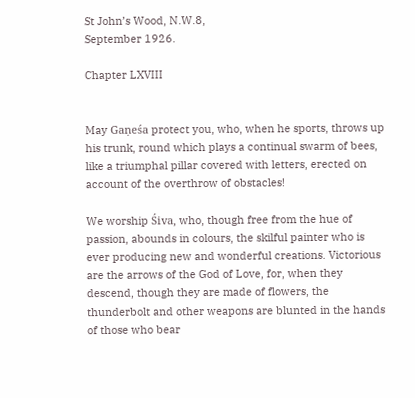St John’s Wood, N.W.8,
September 1926.

Chapter LXVIII


May Gaṇeśa protect you, who, when he sports, throws up his trunk, round which plays a continual swarm of bees, like a triumphal pillar covered with letters, erected on account of the overthrow of obstacles!

We worship Śiva, who, though free from the hue of passion, abounds in colours, the skilful painter who is ever producing new and wonderful creations. Victorious are the arrows of the God of Love, for, when they descend, though they are made of flowers, the thunderbolt and other weapons are blunted in the hands of those who bear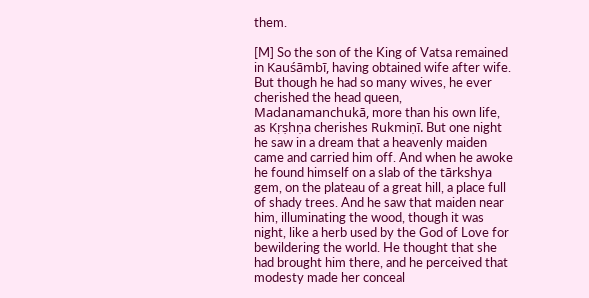them.

[M] So the son of the King of Vatsa remained in Kauśāmbī, having obtained wife after wife. But though he had so many wives, he ever cherished the head queen, Madanamanchukā, more than his own life, as Kṛṣhṇa cherishes Rukmiṇī. But one night he saw in a dream that a heavenly maiden came and carried him off. And when he awoke he found himself on a slab of the tārkshya gem, on the plateau of a great hill, a place full of shady trees. And he saw that maiden near him, illuminating the wood, though it was night, like a herb used by the God of Love for bewildering the world. He thought that she had brought him there, and he perceived that modesty made her conceal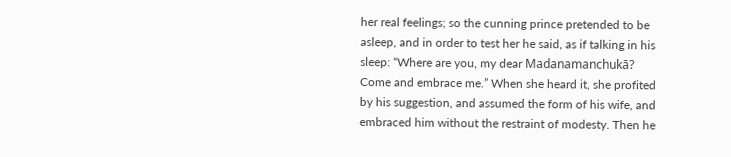her real feelings; so the cunning prince pretended to be asleep, and in order to test her he said, as if talking in his sleep: “Where are you, my dear Madanamanchukā? Come and embrace me.” When she heard it, she profited by his suggestion, and assumed the form of his wife, and embraced him without the restraint of modesty. Then he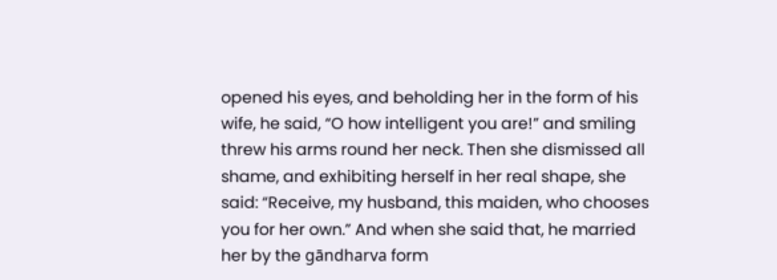opened his eyes, and beholding her in the form of his wife, he said, “O how intelligent you are!” and smiling threw his arms round her neck. Then she dismissed all shame, and exhibiting herself in her real shape, she said: “Receive, my husband, this maiden, who chooses you for her own.” And when she said that, he married her by the gāndharva form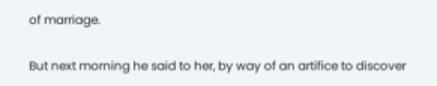of marriage.

But next morning he said to her, by way of an artifice to discover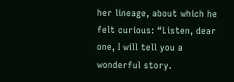her lineage, about which he felt curious: “Listen, dear one, I will tell you a wonderful story.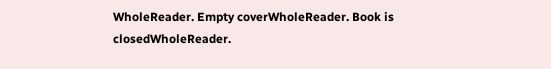WholeReader. Empty coverWholeReader. Book is closedWholeReader.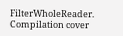FilterWholeReader. Compilation cover